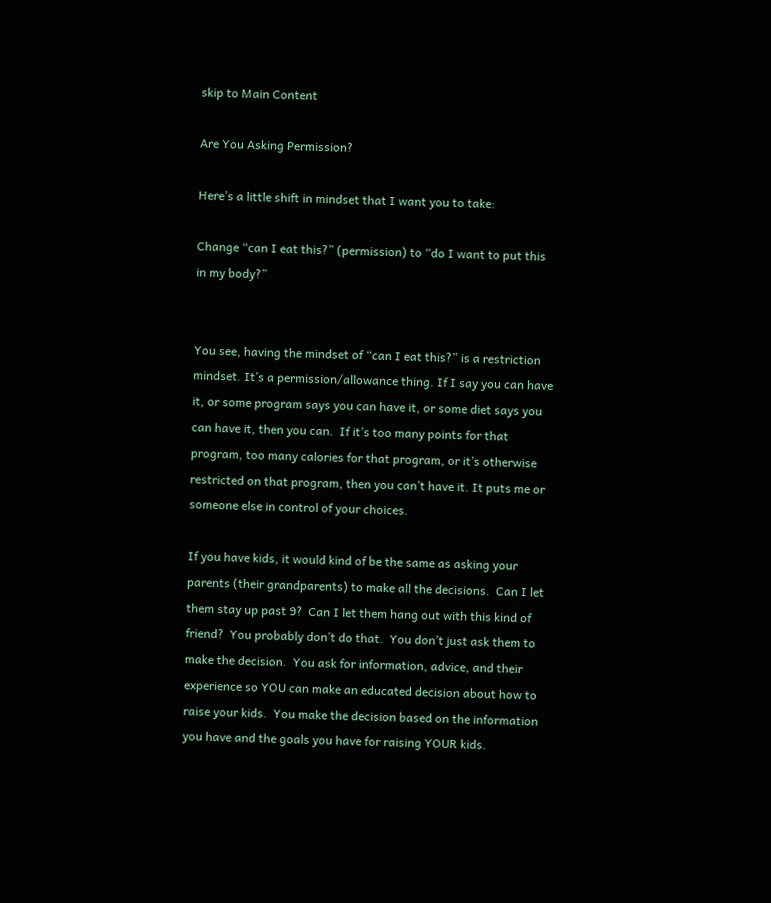skip to Main Content

Are You Asking Permission?

Here’s a little shift in mindset that I want you to take:

Change “can I eat this?” (permission) to “do I want to put this in my body?”


You see, having the mindset of “can I eat this?” is a restriction mindset. It’s a permission/allowance thing. If I say you can have it, or some program says you can have it, or some diet says you can have it, then you can.  If it’s too many points for that program, too many calories for that program, or it’s otherwise restricted on that program, then you can’t have it. It puts me or someone else in control of your choices.

If you have kids, it would kind of be the same as asking your parents (their grandparents) to make all the decisions.  Can I let them stay up past 9?  Can I let them hang out with this kind of friend?  You probably don’t do that.  You don’t just ask them to make the decision.  You ask for information, advice, and their experience so YOU can make an educated decision about how to raise your kids.  You make the decision based on the information you have and the goals you have for raising YOUR kids.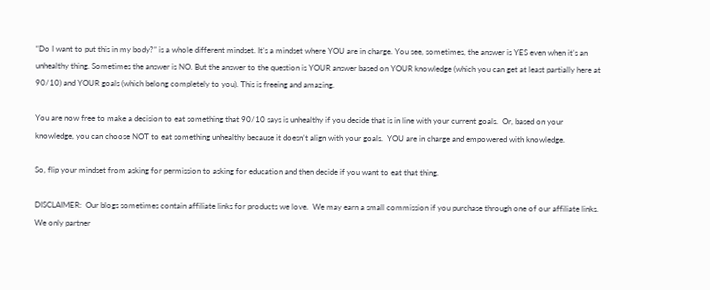“Do I want to put this in my body?” is a whole different mindset. It’s a mindset where YOU are in charge. You see, sometimes, the answer is YES even when it’s an unhealthy thing. Sometimes the answer is NO. But the answer to the question is YOUR answer based on YOUR knowledge (which you can get at least partially here at 90/10) and YOUR goals (which belong completely to you). This is freeing and amazing.

You are now free to make a decision to eat something that 90/10 says is unhealthy if you decide that is in line with your current goals.  Or, based on your knowledge, you can choose NOT to eat something unhealthy because it doesn’t align with your goals.  YOU are in charge and empowered with knowledge.

So, flip your mindset from asking for permission to asking for education and then decide if you want to eat that thing.

DISCLAIMER:  Our blogs sometimes contain affiliate links for products we love.  We may earn a small commission if you purchase through one of our affiliate links.  We only partner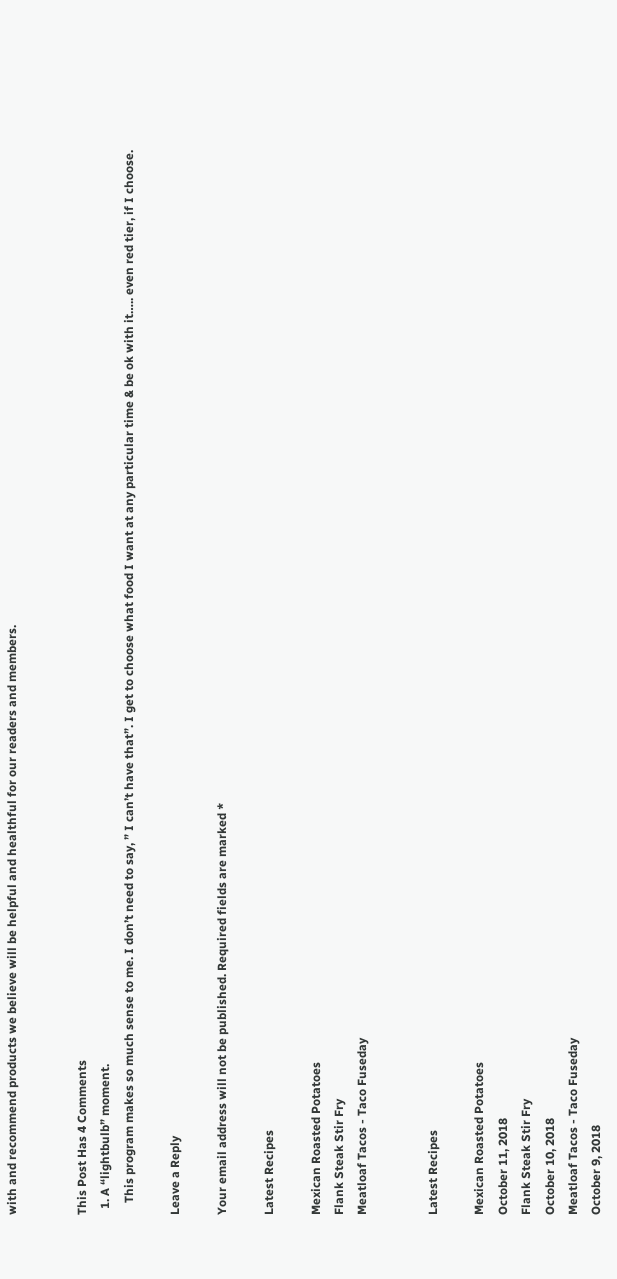with and recommend products we believe will be helpful and healthful for our readers and members.


This Post Has 4 Comments
  1. A “lightbulb” moment.
    This program makes so much sense to me. I don’t need to say, ” I can’t have that”. I get to choose what food I want at any particular time & be ok with it….. even red tier, if I choose.

Leave a Reply

Your email address will not be published. Required fields are marked *

Latest Recipes

Mexican Roasted Potatoes
Flank Steak Stir Fry
Meatloaf Tacos - Taco Fuseday


Latest Recipes

Mexican Roasted Potatoes
October 11, 2018
Flank Steak Stir Fry
October 10, 2018
Meatloaf Tacos - Taco Fuseday
October 9, 2018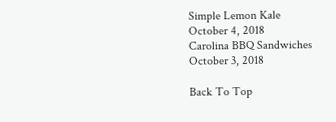Simple Lemon Kale
October 4, 2018
Carolina BBQ Sandwiches
October 3, 2018

Back To Top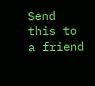Send this to a friend